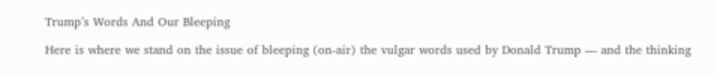Trump’s Words And Our Bleeping

Here is where we stand on the issue of bleeping (on-air) the vulgar words used by Donald Trump — and the thinking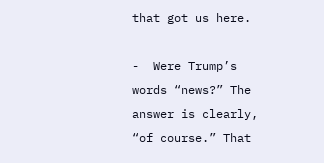that got us here.

-  Were Trump’s words “news?” The answer is clearly, “of course.” That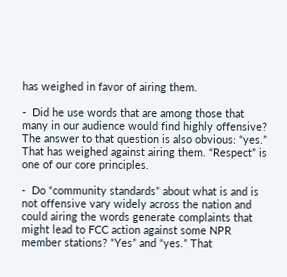has weighed in favor of airing them.

-  Did he use words that are among those that many in our audience would find highly offensive? The answer to that question is also obvious: “yes.” That has weighed against airing them. “Respect” is one of our core principles.

-  Do “community standards” about what is and is not offensive vary widely across the nation and could airing the words generate complaints that might lead to FCC action against some NPR member stations? “Yes” and “yes.” That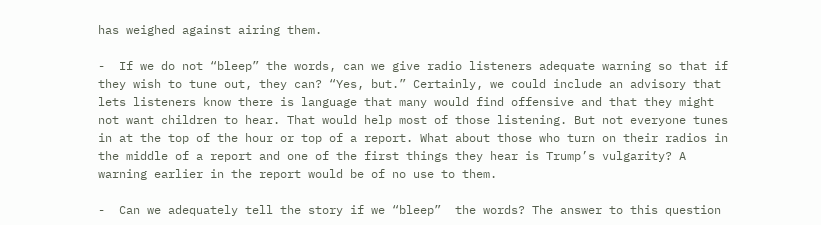has weighed against airing them.

-  If we do not “bleep” the words, can we give radio listeners adequate warning so that if they wish to tune out, they can? “Yes, but.” Certainly, we could include an advisory that lets listeners know there is language that many would find offensive and that they might not want children to hear. That would help most of those listening. But not everyone tunes in at the top of the hour or top of a report. What about those who turn on their radios in the middle of a report and one of the first things they hear is Trump’s vulgarity? A warning earlier in the report would be of no use to them.

-  Can we adequately tell the story if we “bleep”  the words? The answer to this question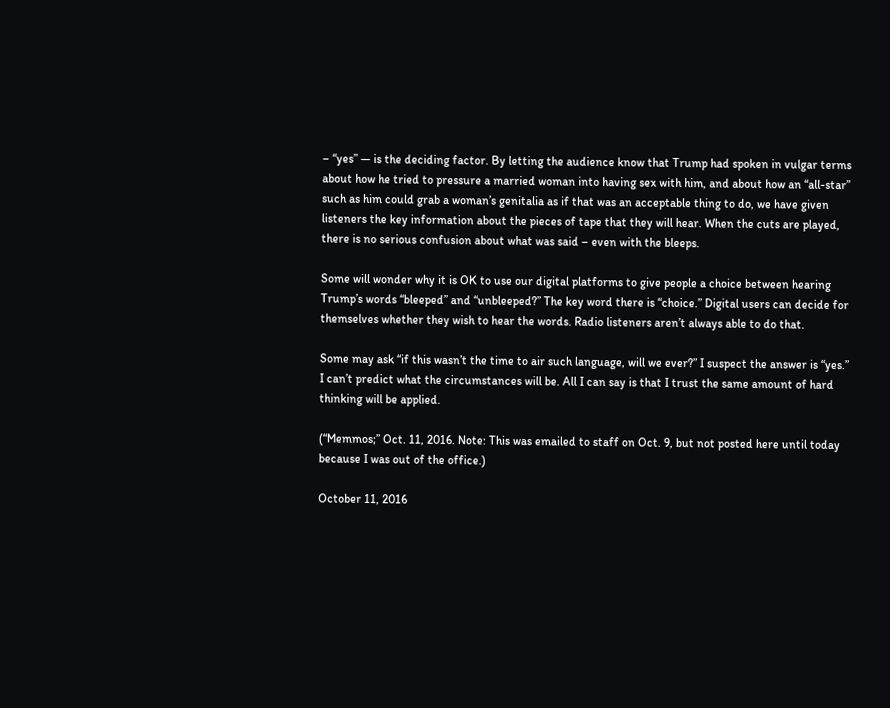– “yes” — is the deciding factor. By letting the audience know that Trump had spoken in vulgar terms about how he tried to pressure a married woman into having sex with him, and about how an “all-star” such as him could grab a woman’s genitalia as if that was an acceptable thing to do, we have given listeners the key information about the pieces of tape that they will hear. When the cuts are played, there is no serious confusion about what was said – even with the bleeps.

Some will wonder why it is OK to use our digital platforms to give people a choice between hearing Trump’s words “bleeped” and “unbleeped?” The key word there is “choice.” Digital users can decide for themselves whether they wish to hear the words. Radio listeners aren’t always able to do that.

Some may ask “if this wasn’t the time to air such language, will we ever?” I suspect the answer is “yes.” I can’t predict what the circumstances will be. All I can say is that I trust the same amount of hard thinking will be applied.

(“Memmos;” Oct. 11, 2016. Note: This was emailed to staff on Oct. 9, but not posted here until today because I was out of the office.)

October 11, 2016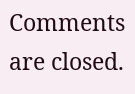Comments are closed.